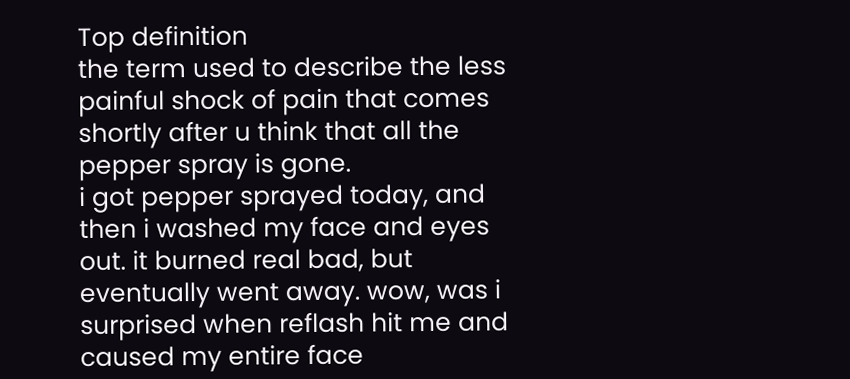Top definition
the term used to describe the less painful shock of pain that comes shortly after u think that all the pepper spray is gone.
i got pepper sprayed today, and then i washed my face and eyes out. it burned real bad, but eventually went away. wow, was i surprised when reflash hit me and caused my entire face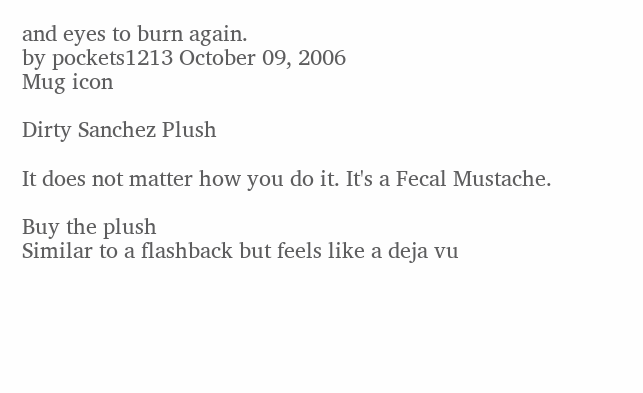and eyes to burn again.
by pockets1213 October 09, 2006
Mug icon

Dirty Sanchez Plush

It does not matter how you do it. It's a Fecal Mustache.

Buy the plush
Similar to a flashback but feels like a deja vu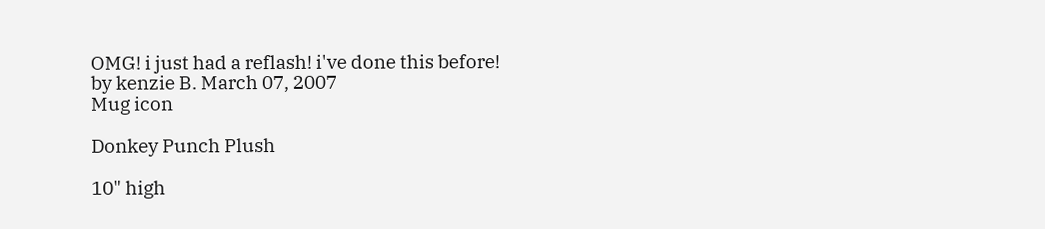OMG! i just had a reflash! i've done this before!
by kenzie B. March 07, 2007
Mug icon

Donkey Punch Plush

10" high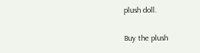plush doll.

Buy the plush